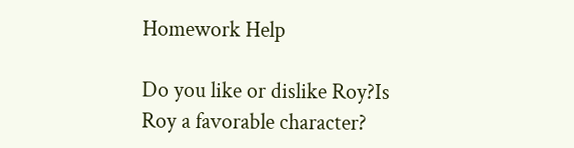Homework Help

Do you like or dislike Roy?Is Roy a favorable character?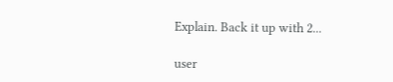Explain. Back it up with 2...

user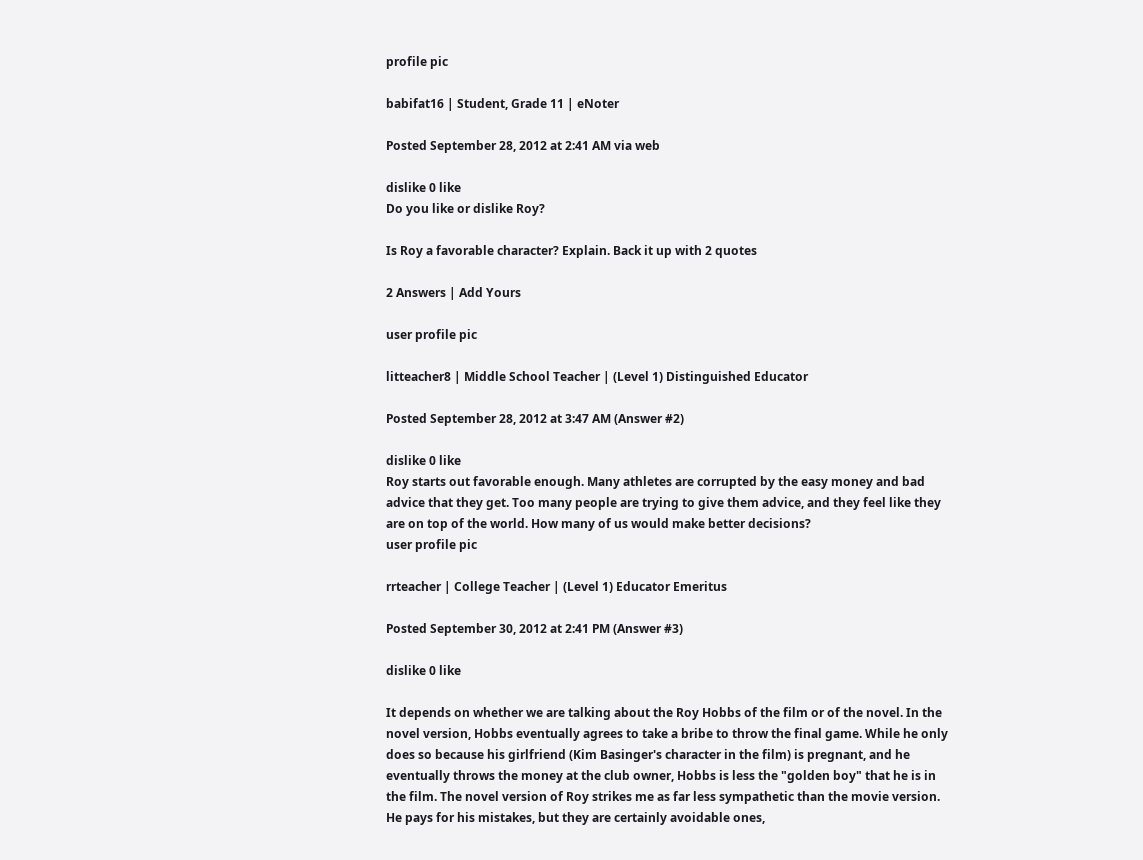profile pic

babifat16 | Student, Grade 11 | eNoter

Posted September 28, 2012 at 2:41 AM via web

dislike 0 like
Do you like or dislike Roy?

Is Roy a favorable character? Explain. Back it up with 2 quotes

2 Answers | Add Yours

user profile pic

litteacher8 | Middle School Teacher | (Level 1) Distinguished Educator

Posted September 28, 2012 at 3:47 AM (Answer #2)

dislike 0 like
Roy starts out favorable enough. Many athletes are corrupted by the easy money and bad advice that they get. Too many people are trying to give them advice, and they feel like they are on top of the world. How many of us would make better decisions?
user profile pic

rrteacher | College Teacher | (Level 1) Educator Emeritus

Posted September 30, 2012 at 2:41 PM (Answer #3)

dislike 0 like

It depends on whether we are talking about the Roy Hobbs of the film or of the novel. In the novel version, Hobbs eventually agrees to take a bribe to throw the final game. While he only does so because his girlfriend (Kim Basinger's character in the film) is pregnant, and he eventually throws the money at the club owner, Hobbs is less the "golden boy" that he is in the film. The novel version of Roy strikes me as far less sympathetic than the movie version. He pays for his mistakes, but they are certainly avoidable ones,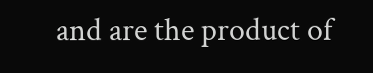and are the product of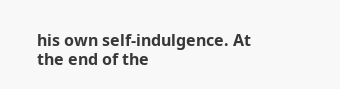his own self-indulgence. At the end of the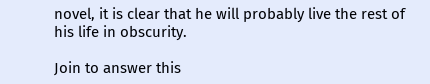novel, it is clear that he will probably live the rest of his life in obscurity.

Join to answer this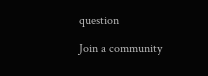question

Join a community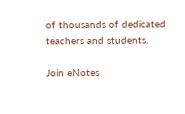of thousands of dedicated teachers and students.

Join eNotes